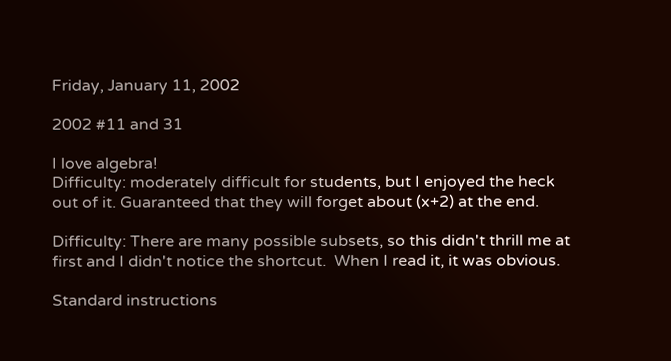Friday, January 11, 2002

2002 #11 and 31

I love algebra!
Difficulty: moderately difficult for students, but I enjoyed the heck out of it. Guaranteed that they will forget about (x+2) at the end.

Difficulty: There are many possible subsets, so this didn't thrill me at first and I didn't notice the shortcut.  When I read it, it was obvious.

Standard instructions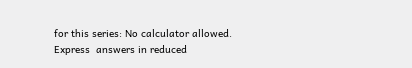for this series: No calculator allowed. Express  answers in reduced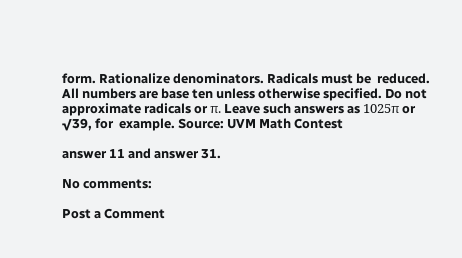form. Rationalize denominators. Radicals must be  reduced. All numbers are base ten unless otherwise specified. Do not approximate radicals or π. Leave such answers as 1025π or √39, for  example. Source: UVM Math Contest

answer 11 and answer 31.

No comments:

Post a Comment